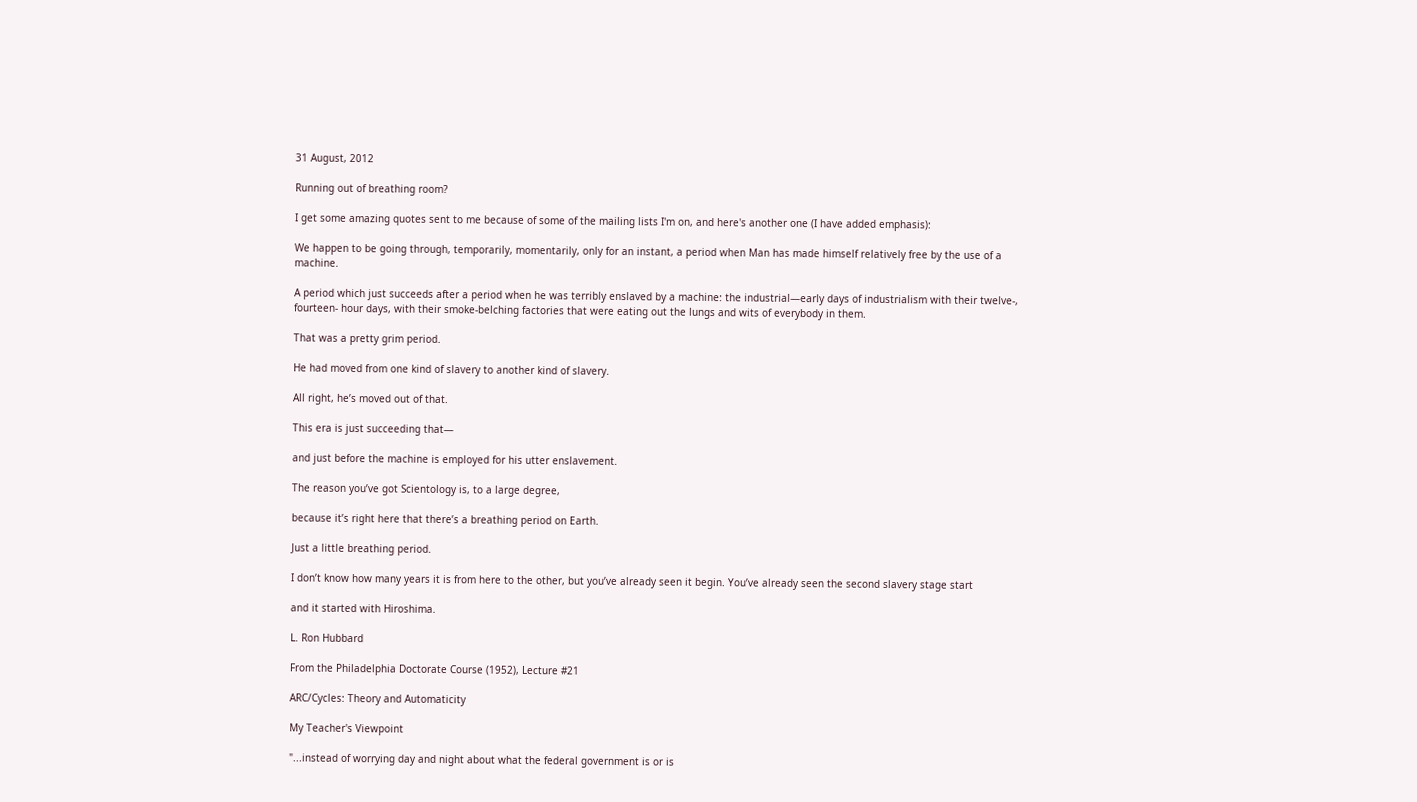31 August, 2012

Running out of breathing room?

I get some amazing quotes sent to me because of some of the mailing lists I'm on, and here's another one (I have added emphasis):

We happen to be going through, temporarily, momentarily, only for an instant, a period when Man has made himself relatively free by the use of a machine.

A period which just succeeds after a period when he was terribly enslaved by a machine: the industrial—early days of industrialism with their twelve-, fourteen- hour days, with their smoke-belching factories that were eating out the lungs and wits of everybody in them.

That was a pretty grim period.

He had moved from one kind of slavery to another kind of slavery.

All right, he’s moved out of that.

This era is just succeeding that—

and just before the machine is employed for his utter enslavement.

The reason you’ve got Scientology is, to a large degree,

because it’s right here that there’s a breathing period on Earth.

Just a little breathing period.

I don’t know how many years it is from here to the other, but you’ve already seen it begin. You’ve already seen the second slavery stage start

and it started with Hiroshima.

L. Ron Hubbard

From the Philadelphia Doctorate Course (1952), Lecture #21

ARC/Cycles: Theory and Automaticity

My Teacher's Viewpoint

"...instead of worrying day and night about what the federal government is or is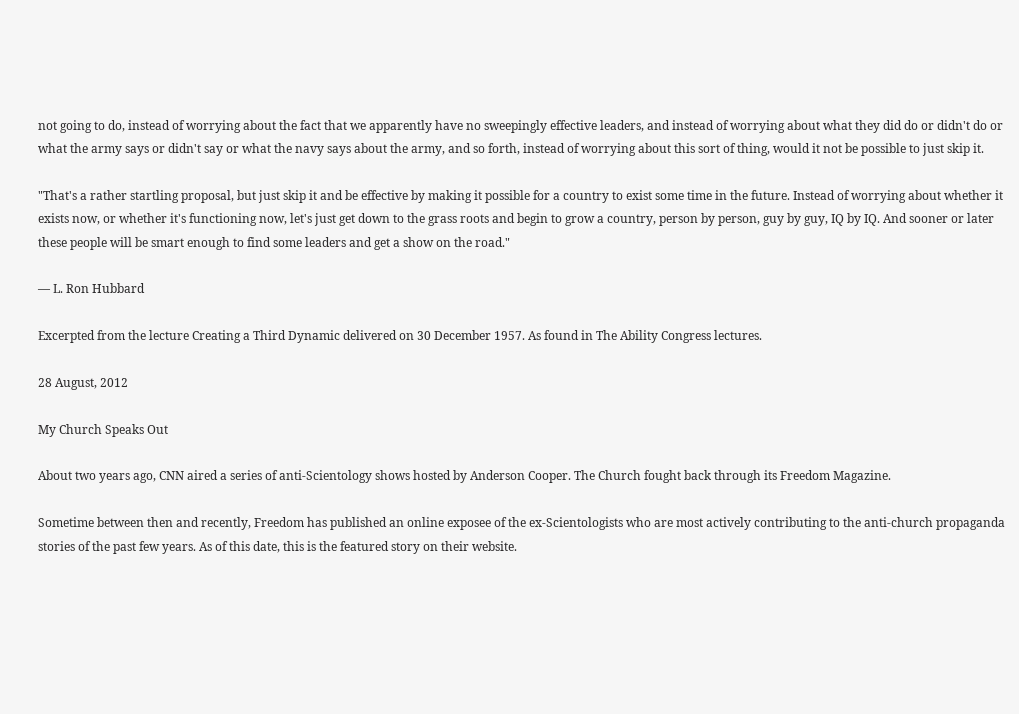not going to do, instead of worrying about the fact that we apparently have no sweepingly effective leaders, and instead of worrying about what they did do or didn't do or what the army says or didn't say or what the navy says about the army, and so forth, instead of worrying about this sort of thing, would it not be possible to just skip it.

"That's a rather startling proposal, but just skip it and be effective by making it possible for a country to exist some time in the future. Instead of worrying about whether it exists now, or whether it's functioning now, let's just get down to the grass roots and begin to grow a country, person by person, guy by guy, IQ by IQ. And sooner or later these people will be smart enough to find some leaders and get a show on the road."

— L. Ron Hubbard

Excerpted from the lecture Creating a Third Dynamic delivered on 30 December 1957. As found in The Ability Congress lectures.

28 August, 2012

My Church Speaks Out

About two years ago, CNN aired a series of anti-Scientology shows hosted by Anderson Cooper. The Church fought back through its Freedom Magazine.

Sometime between then and recently, Freedom has published an online exposee of the ex-Scientologists who are most actively contributing to the anti-church propaganda stories of the past few years. As of this date, this is the featured story on their website.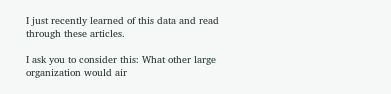I just recently learned of this data and read through these articles.

I ask you to consider this: What other large organization would air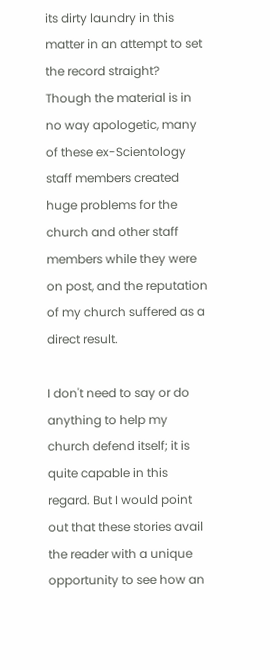its dirty laundry in this matter in an attempt to set the record straight? Though the material is in no way apologetic, many of these ex-Scientology staff members created huge problems for the church and other staff members while they were on post, and the reputation of my church suffered as a direct result.

I don't need to say or do anything to help my church defend itself; it is quite capable in this regard. But I would point out that these stories avail the reader with a unique opportunity to see how an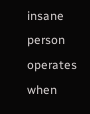insane person operates when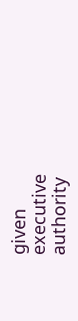given executive authority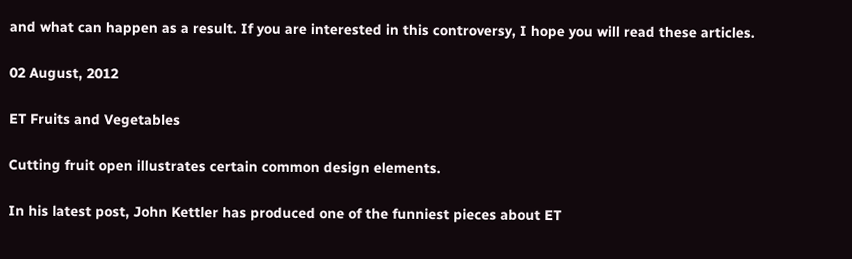and what can happen as a result. If you are interested in this controversy, I hope you will read these articles.

02 August, 2012

ET Fruits and Vegetables

Cutting fruit open illustrates certain common design elements.

In his latest post, John Kettler has produced one of the funniest pieces about ET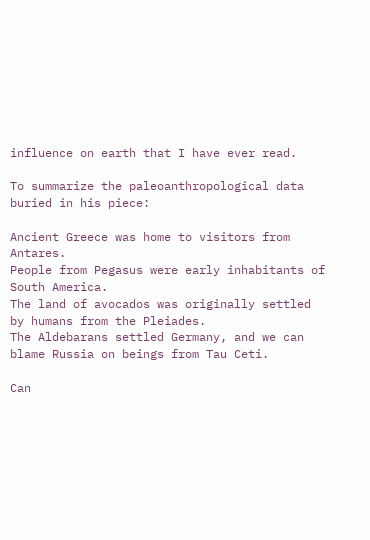influence on earth that I have ever read.

To summarize the paleoanthropological data buried in his piece:

Ancient Greece was home to visitors from Antares.
People from Pegasus were early inhabitants of South America.
The land of avocados was originally settled by humans from the Pleiades.
The Aldebarans settled Germany, and we can blame Russia on beings from Tau Ceti.

Can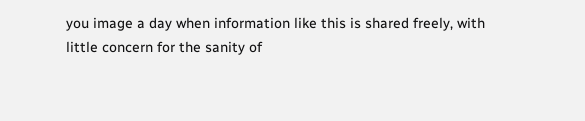you image a day when information like this is shared freely, with little concern for the sanity of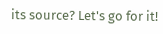its source? Let's go for it!